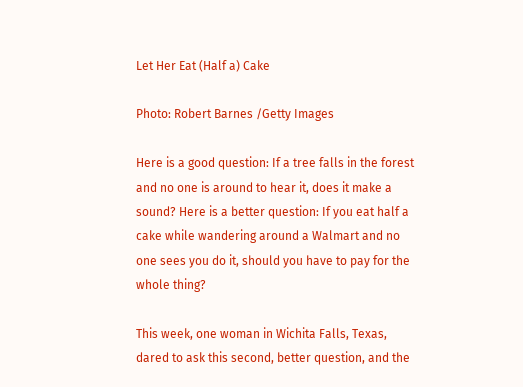Let Her Eat (Half a) Cake

Photo: Robert Barnes /Getty Images

Here is a good question: If a tree falls in the forest and no one is around to hear it, does it make a sound? Here is a better question: If you eat half a cake while wandering around a Walmart and no one sees you do it, should you have to pay for the whole thing?

This week, one woman in Wichita Falls, Texas, dared to ask this second, better question, and the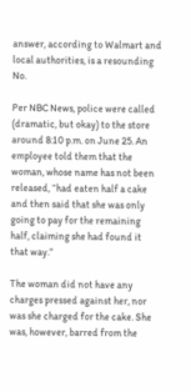answer, according to Walmart and local authorities, is a resounding No.

Per NBC News, police were called (dramatic, but okay) to the store around 8:10 p.m. on June 25. An employee told them that the woman, whose name has not been released, “had eaten half a cake and then said that she was only going to pay for the remaining half, claiming she had found it that way.”

The woman did not have any charges pressed against her, nor was she charged for the cake. She was, however, barred from the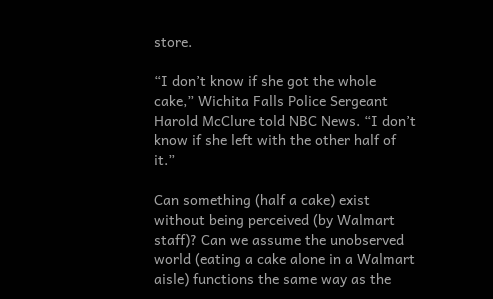store.

“I don’t know if she got the whole cake,” Wichita Falls Police Sergeant Harold McClure told NBC News. “I don’t know if she left with the other half of it.”

Can something (half a cake) exist without being perceived (by Walmart staff)? Can we assume the unobserved world (eating a cake alone in a Walmart aisle) functions the same way as the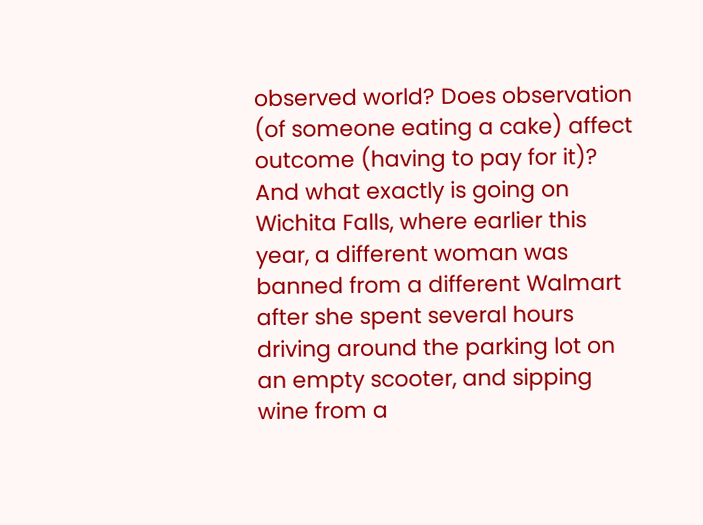observed world? Does observation (of someone eating a cake) affect outcome (having to pay for it)? And what exactly is going on Wichita Falls, where earlier this year, a different woman was banned from a different Walmart after she spent several hours driving around the parking lot on an empty scooter, and sipping wine from a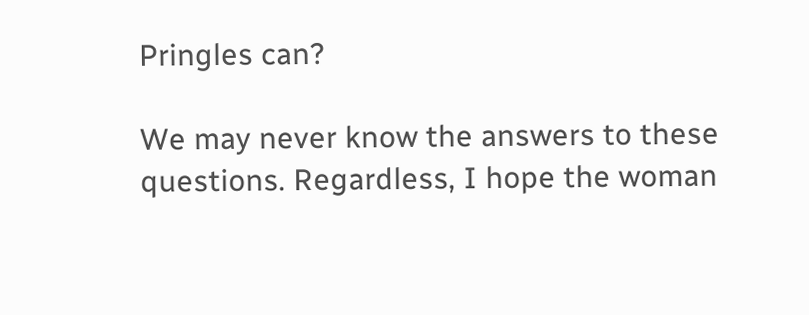Pringles can?

We may never know the answers to these questions. Regardless, I hope the woman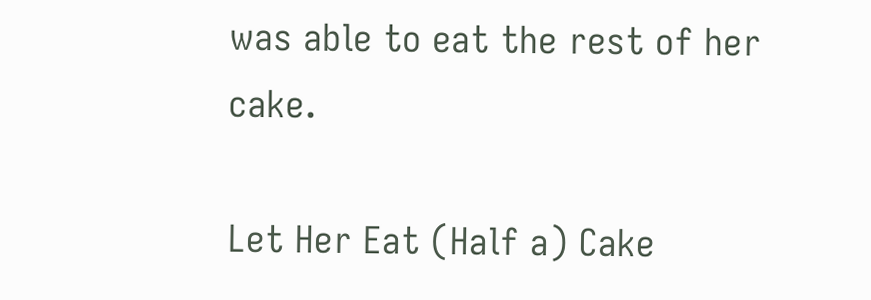was able to eat the rest of her cake.

Let Her Eat (Half a) Cake